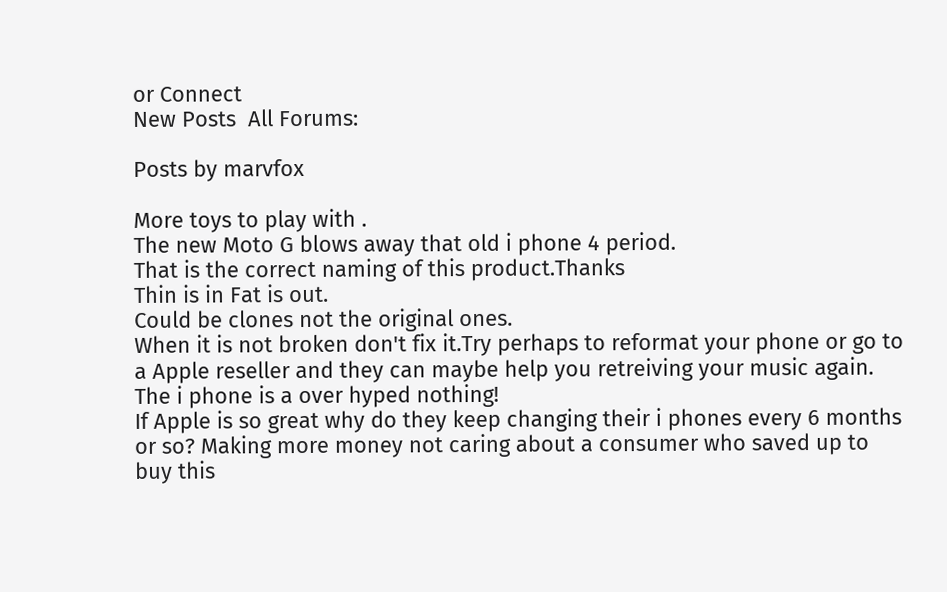or Connect
New Posts  All Forums:

Posts by marvfox

More toys to play with .
The new Moto G blows away that old i phone 4 period.
That is the correct naming of this product.Thanks
Thin is in Fat is out.
Could be clones not the original ones.
When it is not broken don't fix it.Try perhaps to reformat your phone or go to a Apple reseller and they can maybe help you retreiving your music again.
The i phone is a over hyped nothing!
If Apple is so great why do they keep changing their i phones every 6 months or so? Making more money not caring about a consumer who saved up to buy this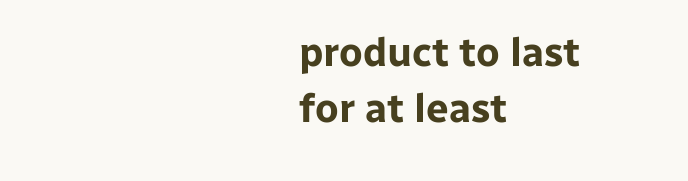product to last for at least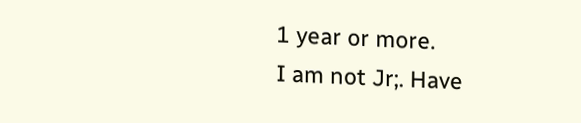1 year or more.
I am not Jr;. Have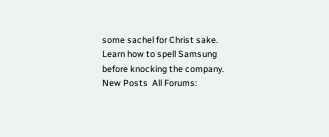some sachel for Christ sake.
Learn how to spell Samsung before knocking the company.
New Posts  All Forums: